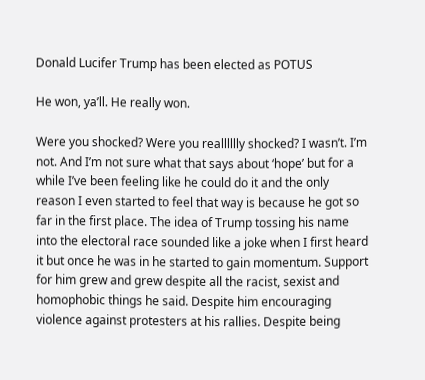Donald Lucifer Trump has been elected as POTUS

He won, ya’ll. He really won.

Were you shocked? Were you realllllly shocked? I wasn’t. I’m not. And I’m not sure what that says about ‘hope’ but for a while I’ve been feeling like he could do it and the only reason I even started to feel that way is because he got so far in the first place. The idea of Trump tossing his name into the electoral race sounded like a joke when I first heard it but once he was in he started to gain momentum. Support for him grew and grew despite all the racist, sexist and homophobic things he said. Despite him encouraging violence against protesters at his rallies. Despite being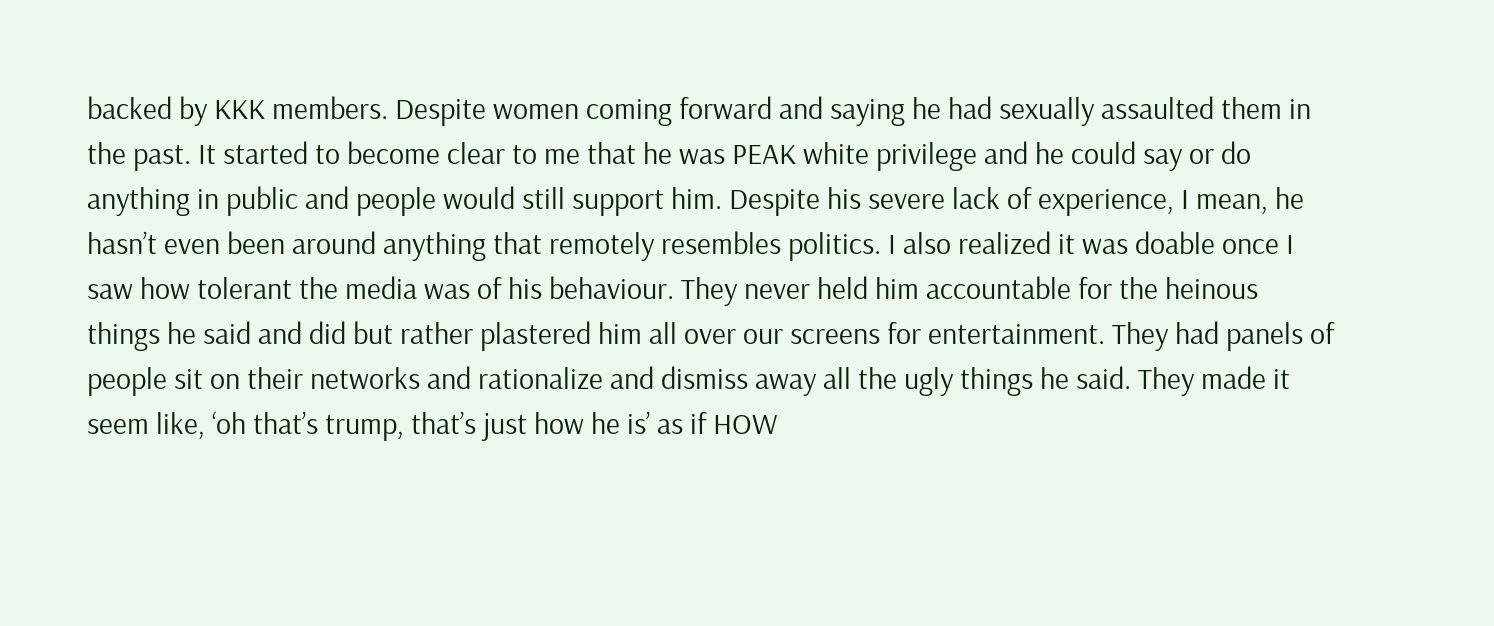backed by KKK members. Despite women coming forward and saying he had sexually assaulted them in the past. It started to become clear to me that he was PEAK white privilege and he could say or do anything in public and people would still support him. Despite his severe lack of experience, I mean, he hasn’t even been around anything that remotely resembles politics. I also realized it was doable once I saw how tolerant the media was of his behaviour. They never held him accountable for the heinous things he said and did but rather plastered him all over our screens for entertainment. They had panels of people sit on their networks and rationalize and dismiss away all the ugly things he said. They made it seem like, ‘oh that’s trump, that’s just how he is’ as if HOW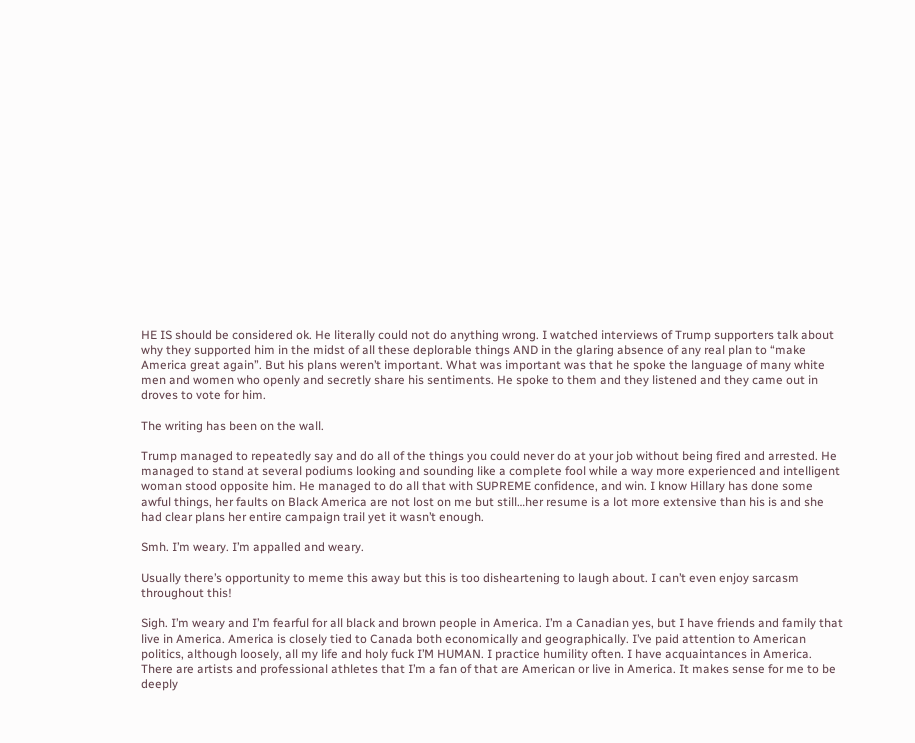HE IS should be considered ok. He literally could not do anything wrong. I watched interviews of Trump supporters talk about why they supported him in the midst of all these deplorable things AND in the glaring absence of any real plan to “make America great again”. But his plans weren’t important. What was important was that he spoke the language of many white men and women who openly and secretly share his sentiments. He spoke to them and they listened and they came out in droves to vote for him.

The writing has been on the wall.

Trump managed to repeatedly say and do all of the things you could never do at your job without being fired and arrested. He managed to stand at several podiums looking and sounding like a complete fool while a way more experienced and intelligent woman stood opposite him. He managed to do all that with SUPREME confidence, and win. I know Hillary has done some awful things, her faults on Black America are not lost on me but still…her resume is a lot more extensive than his is and she had clear plans her entire campaign trail yet it wasn’t enough.

Smh. I’m weary. I’m appalled and weary.

Usually there’s opportunity to meme this away but this is too disheartening to laugh about. I can’t even enjoy sarcasm throughout this!

Sigh. I’m weary and I’m fearful for all black and brown people in America. I’m a Canadian yes, but I have friends and family that live in America. America is closely tied to Canada both economically and geographically. I’ve paid attention to American politics, although loosely, all my life and holy fuck I’M HUMAN. I practice humility often. I have acquaintances in America. There are artists and professional athletes that I’m a fan of that are American or live in America. It makes sense for me to be deeply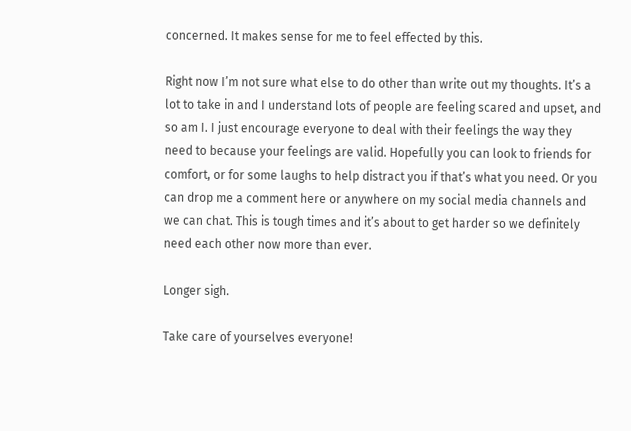concerned. It makes sense for me to feel effected by this.

Right now I’m not sure what else to do other than write out my thoughts. It’s a lot to take in and I understand lots of people are feeling scared and upset, and so am I. I just encourage everyone to deal with their feelings the way they need to because your feelings are valid. Hopefully you can look to friends for comfort, or for some laughs to help distract you if that’s what you need. Or you can drop me a comment here or anywhere on my social media channels and we can chat. This is tough times and it’s about to get harder so we definitely need each other now more than ever.

Longer sigh.

Take care of yourselves everyone!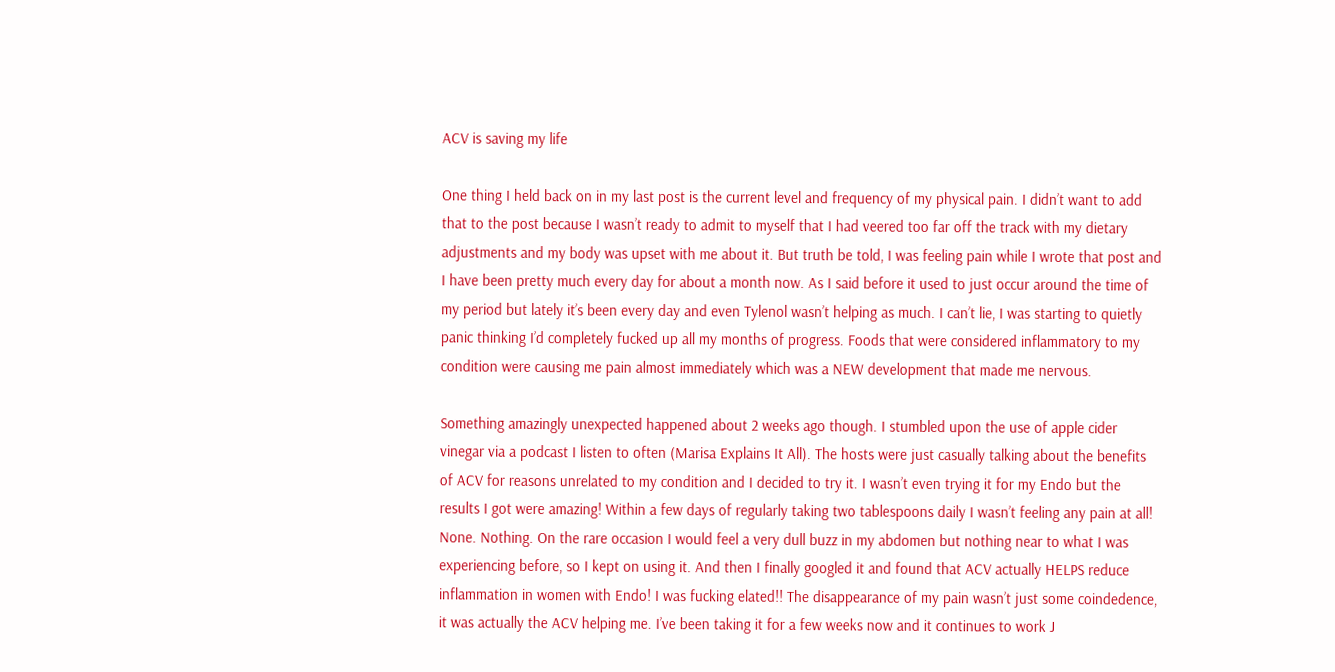ACV is saving my life

One thing I held back on in my last post is the current level and frequency of my physical pain. I didn’t want to add that to the post because I wasn’t ready to admit to myself that I had veered too far off the track with my dietary adjustments and my body was upset with me about it. But truth be told, I was feeling pain while I wrote that post and I have been pretty much every day for about a month now. As I said before it used to just occur around the time of my period but lately it’s been every day and even Tylenol wasn’t helping as much. I can’t lie, I was starting to quietly panic thinking I’d completely fucked up all my months of progress. Foods that were considered inflammatory to my condition were causing me pain almost immediately which was a NEW development that made me nervous.

Something amazingly unexpected happened about 2 weeks ago though. I stumbled upon the use of apple cider vinegar via a podcast I listen to often (Marisa Explains It All). The hosts were just casually talking about the benefits of ACV for reasons unrelated to my condition and I decided to try it. I wasn’t even trying it for my Endo but the results I got were amazing! Within a few days of regularly taking two tablespoons daily I wasn’t feeling any pain at all! None. Nothing. On the rare occasion I would feel a very dull buzz in my abdomen but nothing near to what I was experiencing before, so I kept on using it. And then I finally googled it and found that ACV actually HELPS reduce inflammation in women with Endo! I was fucking elated!! The disappearance of my pain wasn’t just some coindedence, it was actually the ACV helping me. I’ve been taking it for a few weeks now and it continues to work J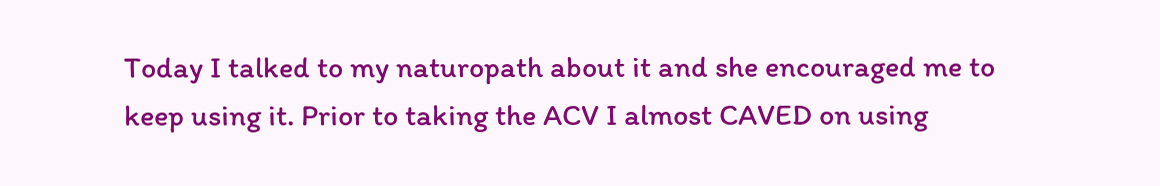Today I talked to my naturopath about it and she encouraged me to keep using it. Prior to taking the ACV I almost CAVED on using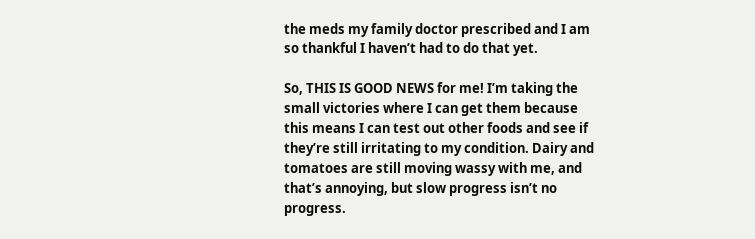the meds my family doctor prescribed and I am so thankful I haven’t had to do that yet.

So, THIS IS GOOD NEWS for me! I’m taking the small victories where I can get them because this means I can test out other foods and see if they’re still irritating to my condition. Dairy and tomatoes are still moving wassy with me, and that’s annoying, but slow progress isn’t no progress.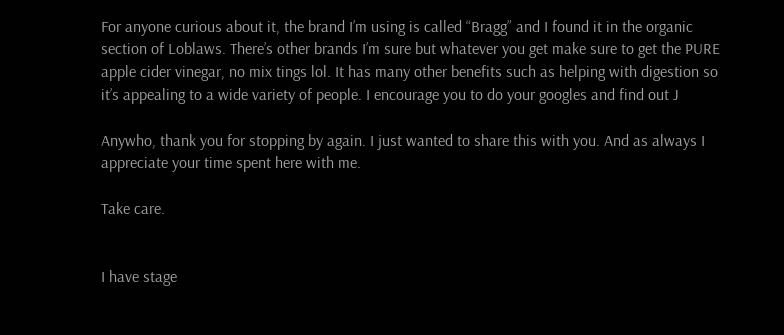For anyone curious about it, the brand I’m using is called “Bragg” and I found it in the organic section of Loblaws. There’s other brands I’m sure but whatever you get make sure to get the PURE apple cider vinegar, no mix tings lol. It has many other benefits such as helping with digestion so it’s appealing to a wide variety of people. I encourage you to do your googles and find out J

Anywho, thank you for stopping by again. I just wanted to share this with you. And as always I appreciate your time spent here with me.

Take care.


I have stage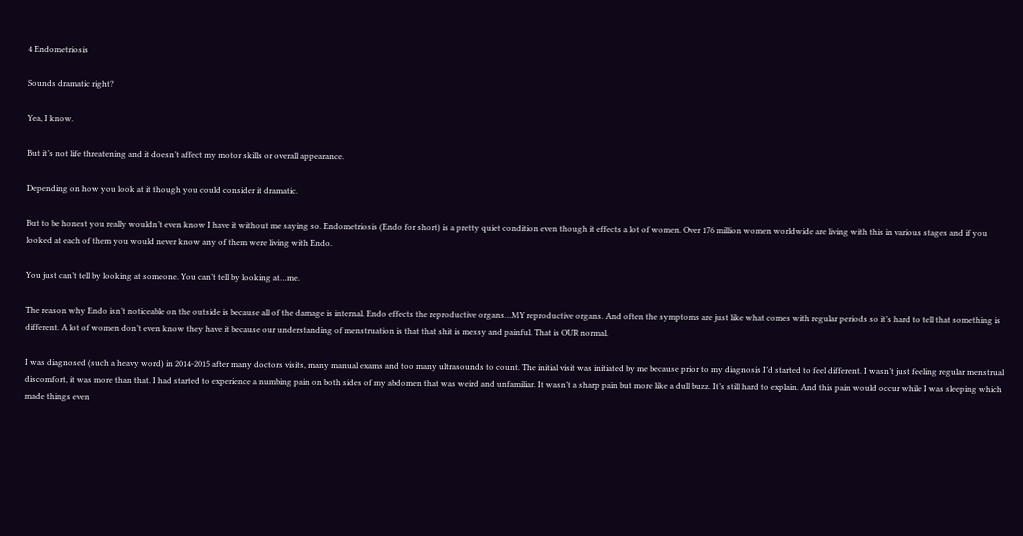4 Endometriosis

Sounds dramatic right?

Yea, I know.

But it’s not life threatening and it doesn’t affect my motor skills or overall appearance.

Depending on how you look at it though you could consider it dramatic.

But to be honest you really wouldn’t even know I have it without me saying so. Endometriosis (Endo for short) is a pretty quiet condition even though it effects a lot of women. Over 176 million women worldwide are living with this in various stages and if you looked at each of them you would never know any of them were living with Endo.

You just can’t tell by looking at someone. You can’t tell by looking at…me.

The reason why Endo isn’t noticeable on the outside is because all of the damage is internal. Endo effects the reproductive organs…MY reproductive organs. And often the symptoms are just like what comes with regular periods so it’s hard to tell that something is different. A lot of women don’t even know they have it because our understanding of menstruation is that that shit is messy and painful. That is OUR normal.

I was diagnosed (such a heavy word) in 2014-2015 after many doctors visits, many manual exams and too many ultrasounds to count. The initial visit was initiated by me because prior to my diagnosis I’d started to feel different. I wasn’t just feeling regular menstrual discomfort, it was more than that. I had started to experience a numbing pain on both sides of my abdomen that was weird and unfamiliar. It wasn’t a sharp pain but more like a dull buzz. It’s still hard to explain. And this pain would occur while I was sleeping which made things even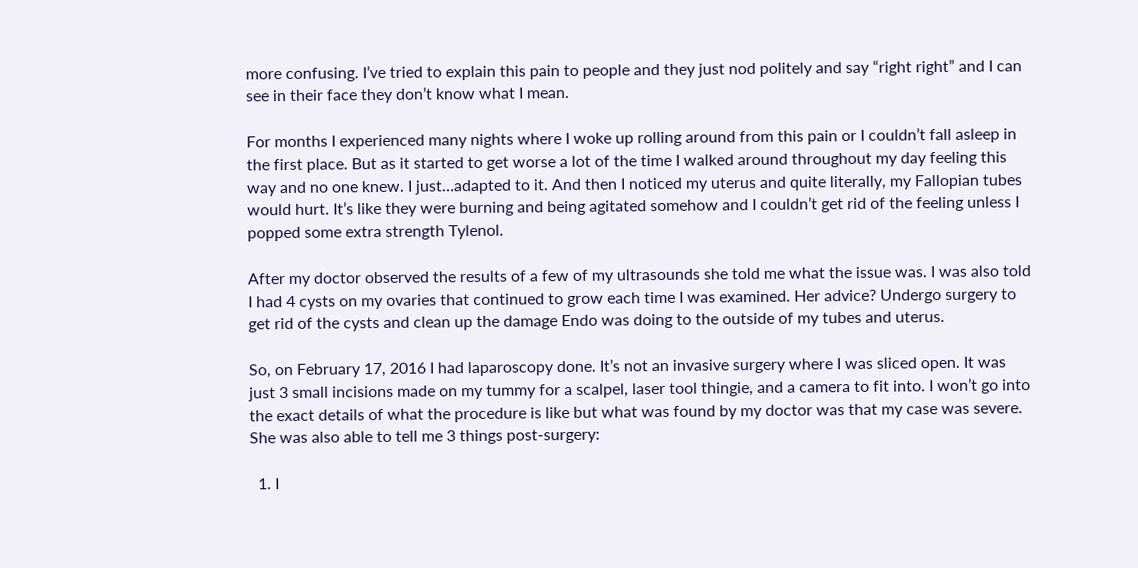more confusing. I’ve tried to explain this pain to people and they just nod politely and say “right right” and I can see in their face they don’t know what I mean.

For months I experienced many nights where I woke up rolling around from this pain or I couldn’t fall asleep in the first place. But as it started to get worse a lot of the time I walked around throughout my day feeling this way and no one knew. I just…adapted to it. And then I noticed my uterus and quite literally, my Fallopian tubes would hurt. It’s like they were burning and being agitated somehow and I couldn’t get rid of the feeling unless I popped some extra strength Tylenol.

After my doctor observed the results of a few of my ultrasounds she told me what the issue was. I was also told I had 4 cysts on my ovaries that continued to grow each time I was examined. Her advice? Undergo surgery to get rid of the cysts and clean up the damage Endo was doing to the outside of my tubes and uterus.

So, on February 17, 2016 I had laparoscopy done. It’s not an invasive surgery where I was sliced open. It was just 3 small incisions made on my tummy for a scalpel, laser tool thingie, and a camera to fit into. I won’t go into the exact details of what the procedure is like but what was found by my doctor was that my case was severe. She was also able to tell me 3 things post-surgery:

  1. I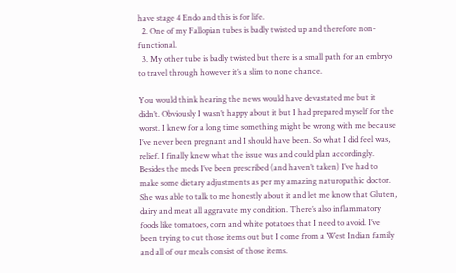have stage 4 Endo and this is for life.
  2. One of my Fallopian tubes is badly twisted up and therefore non-functional.
  3. My other tube is badly twisted but there is a small path for an embryo to travel through however it’s a slim to none chance.

You would think hearing the news would have devastated me but it didn’t. Obviously I wasn’t happy about it but I had prepared myself for the worst. I knew for a long time something might be wrong with me because I’ve never been pregnant and I should have been. So what I did feel was, relief. I finally knew what the issue was and could plan accordingly. Besides the meds I’ve been prescribed (and haven’t taken) I’ve had to make some dietary adjustments as per my amazing naturopathic doctor. She was able to talk to me honestly about it and let me know that Gluten, dairy and meat all aggravate my condition. There’s also inflammatory foods like tomatoes, corn and white potatoes that I need to avoid. I’ve been trying to cut those items out but I come from a West Indian family and all of our meals consist of those items.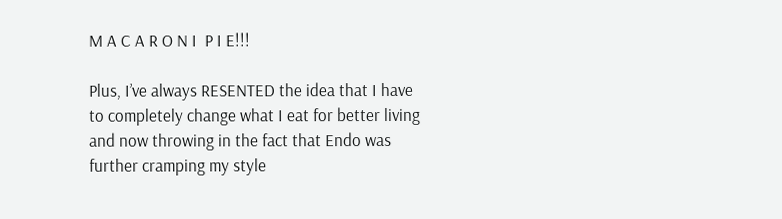M A C A R O N I  P I E!!!

Plus, I’ve always RESENTED the idea that I have to completely change what I eat for better living and now throwing in the fact that Endo was further cramping my style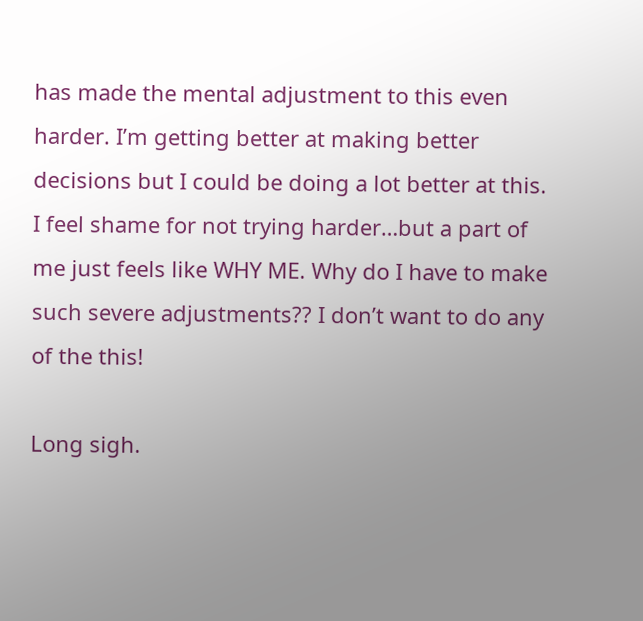has made the mental adjustment to this even harder. I’m getting better at making better decisions but I could be doing a lot better at this. I feel shame for not trying harder…but a part of me just feels like WHY ME. Why do I have to make such severe adjustments?? I don’t want to do any of the this!

Long sigh.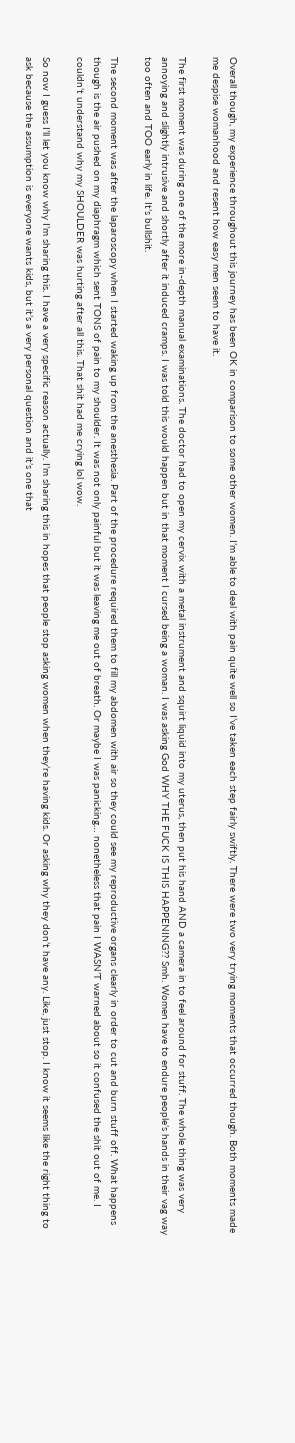Overall though, my experience throughout this journey has been OK in comparison to some other women. I’m able to deal with pain quite well so I’ve taken each step fairly swiftly. There were two very trying moments that occurred though. Both moments made me despise womanhood and resent how easy men seem to have it.

The first moment was during one of the more in-depth manual examinations. The doctor had to open my cervix with a metal instrument and squirt liquid into my uterus, then put his hand AND a camera in to feel around for stuff. The whole thing was very annoying and slightly intrusive and shortly after it induced cramps. I was told this would happen but in that moment I cursed being a woman. I was asking God WHY THE FUCK IS THIS HAPPENING?? Smh. Women have to endure people’s hands in their vag way too often and TOO early in life. It’s bullshit.

The second moment was after the laparoscopy when I started waking up from the anesthesia. Part of the procedure required them to fill my abdomen with air so they could see my reproductive organs clearly in order to cut and burn stuff off. What happens though is the air pushed on my diaphragm which sent TONS of pain to my shoulder. It was not only painful but it was leaving me out of breath. Or maybe I was panicking… nonetheless that pain I WASN’T warned about so it confused the shit out of me. I couldn’t understand why my SHOULDER was hurting after all this. That shit had me crying lol wow.

So now I guess I’ll let you know why I’m sharing this. I have a very specific reason actually. I’m sharing this in hopes that people stop asking women when they’re having kids. Or asking why they don’t have any. Like, just stop. I know it seems like the right thing to ask because the assumption is everyone wants kids, but it’s a very personal question and it’s one that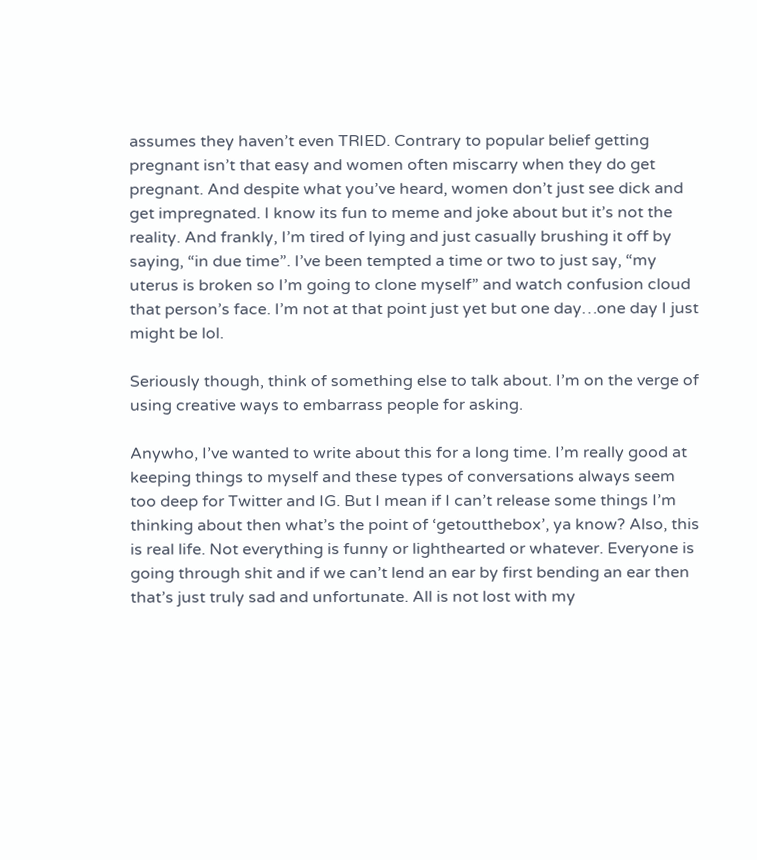assumes they haven’t even TRIED. Contrary to popular belief getting pregnant isn’t that easy and women often miscarry when they do get pregnant. And despite what you’ve heard, women don’t just see dick and get impregnated. I know its fun to meme and joke about but it’s not the reality. And frankly, I’m tired of lying and just casually brushing it off by saying, “in due time”. I’ve been tempted a time or two to just say, “my uterus is broken so I’m going to clone myself” and watch confusion cloud that person’s face. I’m not at that point just yet but one day…one day I just might be lol.

Seriously though, think of something else to talk about. I’m on the verge of using creative ways to embarrass people for asking.

Anywho, I’ve wanted to write about this for a long time. I’m really good at keeping things to myself and these types of conversations always seem too deep for Twitter and IG. But I mean if I can’t release some things I’m thinking about then what’s the point of ‘getoutthebox’, ya know? Also, this is real life. Not everything is funny or lighthearted or whatever. Everyone is going through shit and if we can’t lend an ear by first bending an ear then that’s just truly sad and unfortunate. All is not lost with my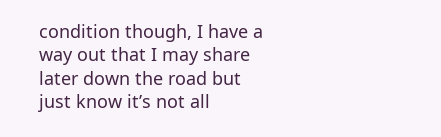condition though, I have a way out that I may share later down the road but just know it’s not all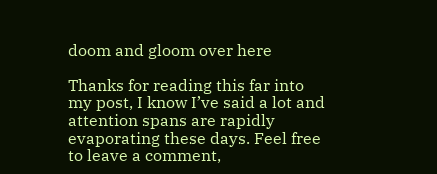doom and gloom over here

Thanks for reading this far into my post, I know I’ve said a lot and attention spans are rapidly evaporating these days. Feel free to leave a comment,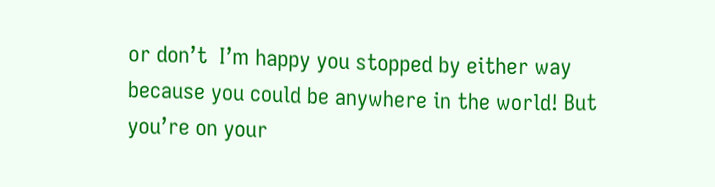or don’t  I’m happy you stopped by either way because you could be anywhere in the world! But you’re on your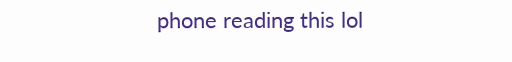phone reading this lol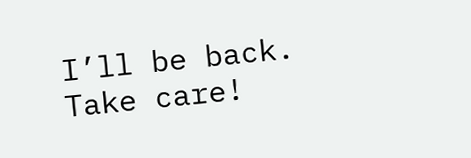I’ll be back. Take care!